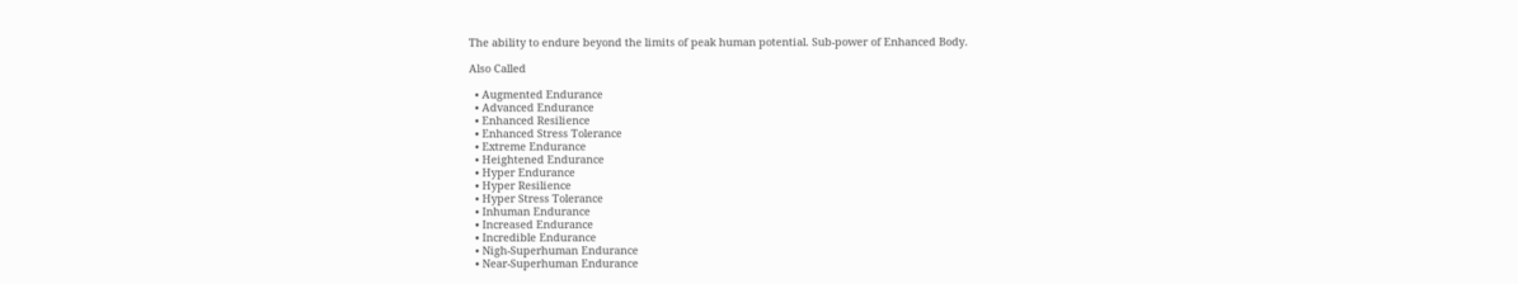The ability to endure beyond the limits of peak human potential. Sub-power of Enhanced Body.

Also Called

  • Augmented Endurance
  • Advanced Endurance
  • Enhanced Resilience
  • Enhanced Stress Tolerance
  • Extreme Endurance
  • Heightened Endurance
  • Hyper Endurance
  • Hyper Resilience
  • Hyper Stress Tolerance
  • Inhuman Endurance
  • Increased Endurance
  • Incredible Endurance
  • Nigh-Superhuman Endurance
  • Near-Superhuman Endurance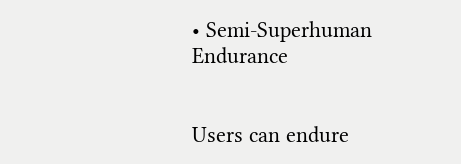• Semi-Superhuman Endurance


Users can endure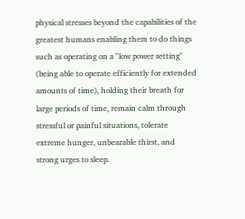physical stresses beyond the capabilities of the greatest humans enabling them to do things such as operating on a "low power setting" (being able to operate efficiently for extended amounts of time), holding their breath for large periods of time, remain calm through stressful or painful situations, tolerate extreme hunger, unbearable thirst, and strong urges to sleep.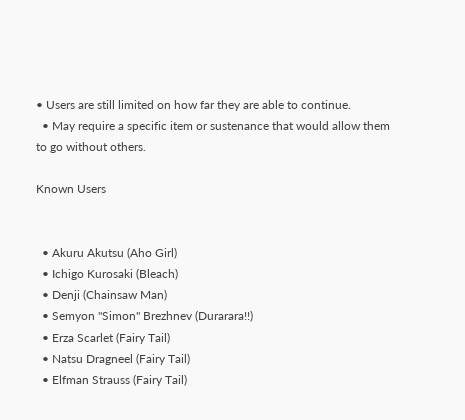• Users are still limited on how far they are able to continue.
  • May require a specific item or sustenance that would allow them to go without others.

Known Users


  • Akuru Akutsu (Aho Girl)
  • Ichigo Kurosaki (Bleach)
  • Denji (Chainsaw Man)
  • Semyon "Simon" Brezhnev (Durarara!!)
  • Erza Scarlet (Fairy Tail)
  • Natsu Dragneel (Fairy Tail)
  • Elfman Strauss (Fairy Tail)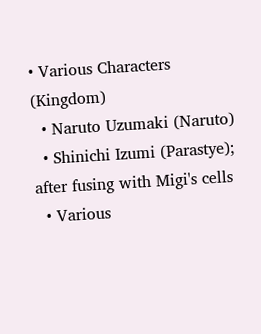• Various Characters (Kingdom)
  • Naruto Uzumaki (Naruto)
  • Shinichi Izumi (Parastye); after fusing with Migi's cells
  • Various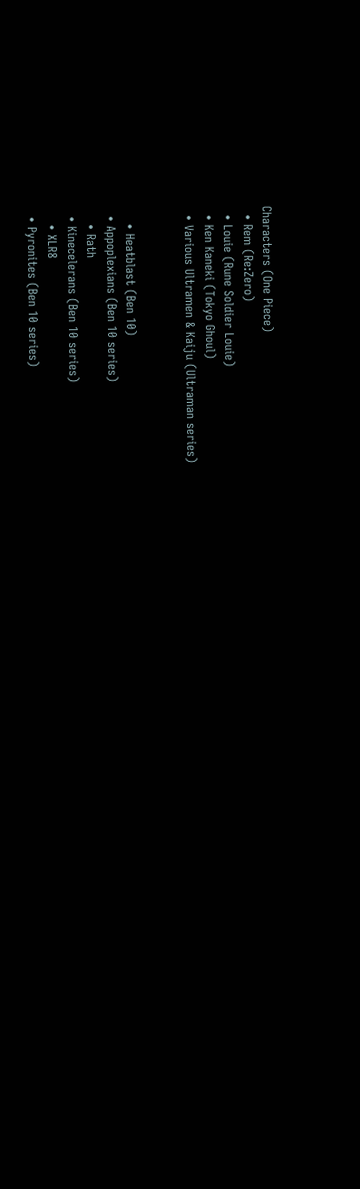Characters (One Piece)
  • Rem (Re:Zero)
  • Louie (Rune Soldier Louie)
  • Ken Kaneki (Tokyo Ghoul)
  • Various Ultramen & Kaiju (Ultraman series)


    • Heatblast (Ben 10)
  • Appoplexians (Ben 10 series)
    • Rath
  • Kinecelerans (Ben 10 series)
    • XLR8
  • Pyronites (Ben 10 series)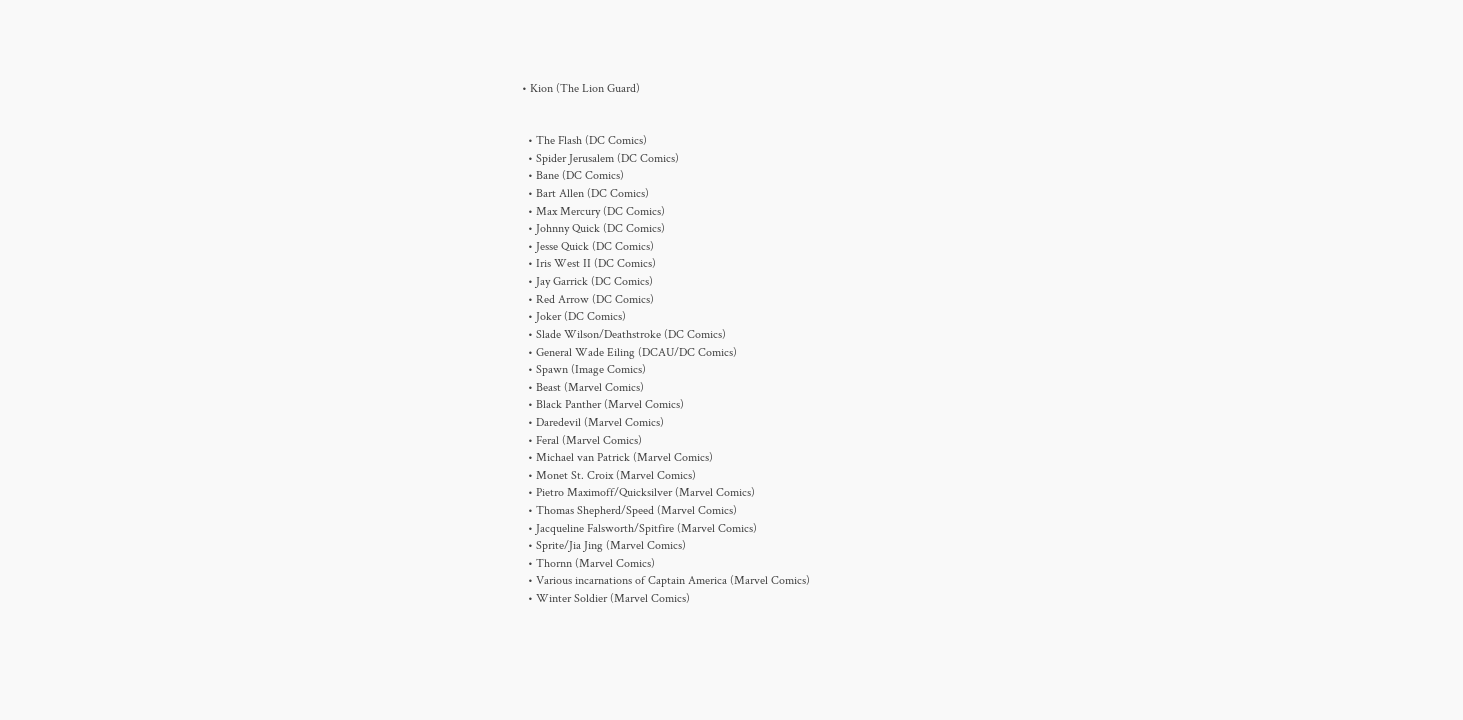• Kion (The Lion Guard)


  • The Flash (DC Comics)
  • Spider Jerusalem (DC Comics)
  • Bane (DC Comics)
  • Bart Allen (DC Comics)
  • Max Mercury (DC Comics)
  • Johnny Quick (DC Comics)
  • Jesse Quick (DC Comics)
  • Iris West II (DC Comics)
  • Jay Garrick (DC Comics)
  • Red Arrow (DC Comics)
  • Joker (DC Comics)
  • Slade Wilson/Deathstroke (DC Comics)
  • General Wade Eiling (DCAU/DC Comics)
  • Spawn (Image Comics)
  • Beast (Marvel Comics)
  • Black Panther (Marvel Comics)
  • Daredevil (Marvel Comics)
  • Feral (Marvel Comics)
  • Michael van Patrick (Marvel Comics)
  • Monet St. Croix (Marvel Comics)
  • Pietro Maximoff/Quicksilver (Marvel Comics)
  • Thomas Shepherd/Speed (Marvel Comics)
  • Jacqueline Falsworth/Spitfire (Marvel Comics)
  • Sprite/Jia Jing (Marvel Comics)
  • Thornn (Marvel Comics)
  • Various incarnations of Captain America (Marvel Comics)
  • Winter Soldier (Marvel Comics)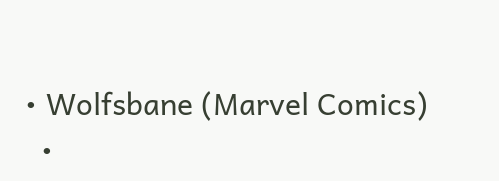• Wolfsbane (Marvel Comics)
  •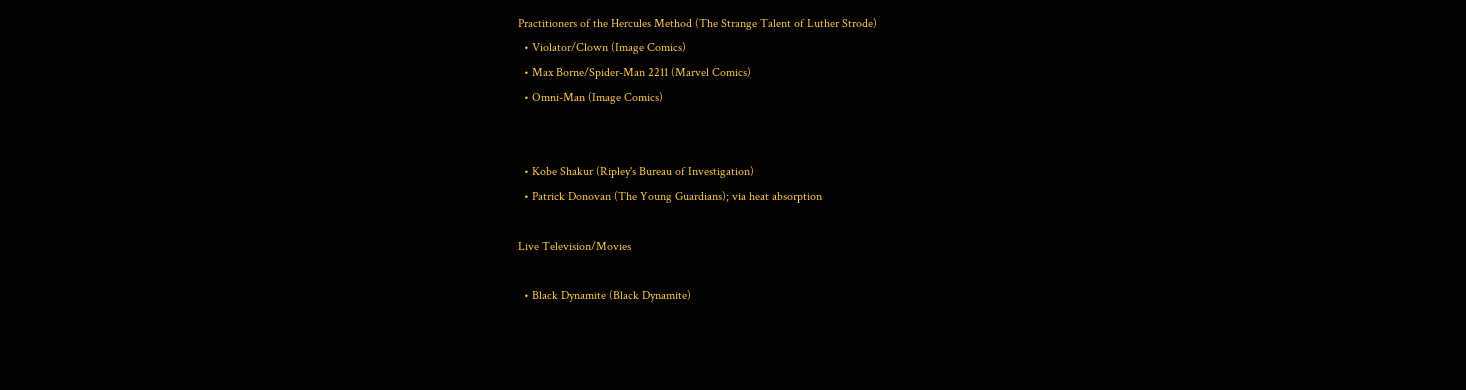Practitioners of the Hercules Method (The Strange Talent of Luther Strode)
  • Violator/Clown (Image Comics)
  • Max Borne/Spider-Man 2211 (Marvel Comics)
  • Omni-Man (Image Comics)


  • Kobe Shakur (Ripley's Bureau of Investigation)
  • Patrick Donovan (The Young Guardians); via heat absorption

Live Television/Movies

  • Black Dynamite (Black Dynamite)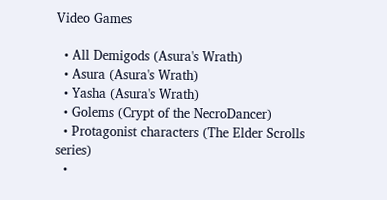Video Games

  • All Demigods (Asura's Wrath)
  • Asura (Asura's Wrath)
  • Yasha (Asura's Wrath)
  • Golems (Crypt of the NecroDancer)
  • Protagonist characters (The Elder Scrolls series)
  •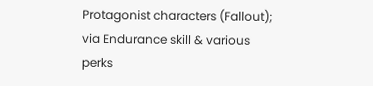Protagonist characters (Fallout); via Endurance skill & various perks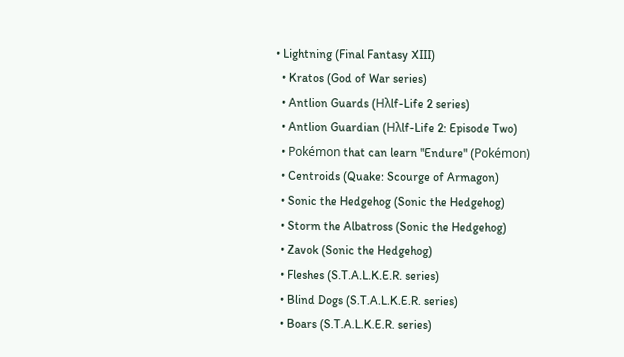• Lightning (Final Fantasy XIII)
  • Kratos (God of War series)
  • Antlion Guards (Hλlf-Life 2 series)
  • Antlion Guardian (Hλlf-Life 2: Episode Two)
  • Pokémon that can learn "Endure" (Pokémon)
  • Centroids (Quake: Scourge of Armagon)
  • Sonic the Hedgehog (Sonic the Hedgehog)
  • Storm the Albatross (Sonic the Hedgehog)
  • Zavok (Sonic the Hedgehog)
  • Fleshes (S.T.A.L.K.E.R. series)
  • Blind Dogs (S.T.A.L.K.E.R. series)
  • Boars (S.T.A.L.K.E.R. series)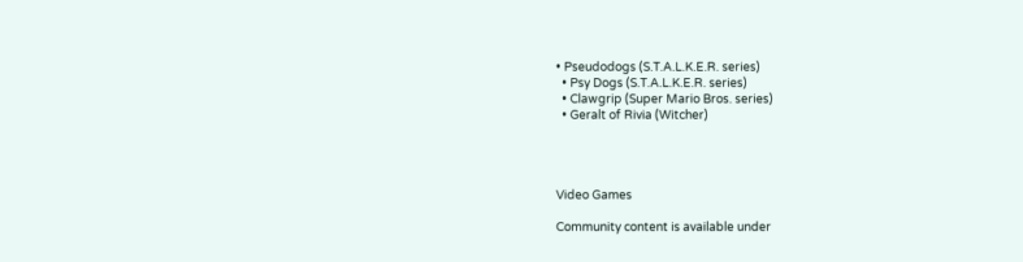• Pseudodogs (S.T.A.L.K.E.R. series)
  • Psy Dogs (S.T.A.L.K.E.R. series)
  • Clawgrip (Super Mario Bros. series)
  • Geralt of Rivia (Witcher)




Video Games

Community content is available under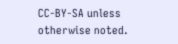CC-BY-SA unless otherwise noted.